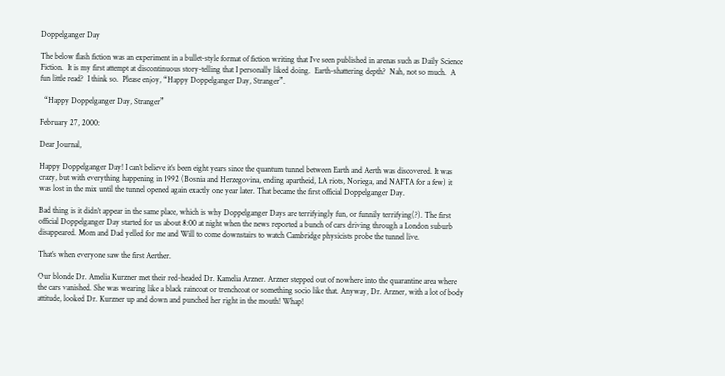Doppelganger Day

The below flash fiction was an experiment in a bullet-style format of fiction writing that I’ve seen published in arenas such as Daily Science Fiction.  It is my first attempt at discontinuous story-telling that I personally liked doing.  Earth-shattering depth?  Nah, not so much.  A fun little read?  I think so.  Please enjoy, “Happy Doppelganger Day, Stranger”.

  “Happy Doppelganger Day, Stranger”

February 27, 2000:

Dear Journal,

Happy Doppelganger Day! I can’t believe it’s been eight years since the quantum tunnel between Earth and Aerth was discovered. It was crazy, but with everything happening in 1992 (Bosnia and Herzegovina, ending apartheid, LA riots, Noriega, and NAFTA for a few) it was lost in the mix until the tunnel opened again exactly one year later. That became the first official Doppelganger Day.

Bad thing is it didn’t appear in the same place, which is why Doppelganger Days are terrifyingly fun, or funnily terrifying(?). The first official Doppelganger Day started for us about 8:00 at night when the news reported a bunch of cars driving through a London suburb disappeared. Mom and Dad yelled for me and Will to come downstairs to watch Cambridge physicists probe the tunnel live.

That’s when everyone saw the first Aerther.

Our blonde Dr. Amelia Kurzner met their red-headed Dr. Kamelia Arzner. Arzner stepped out of nowhere into the quarantine area where the cars vanished. She was wearing like a black raincoat or trenchcoat or something socio like that. Anyway, Dr. Arzner, with a lot of body attitude, looked Dr. Kurzner up and down and punched her right in the mouth! Whap!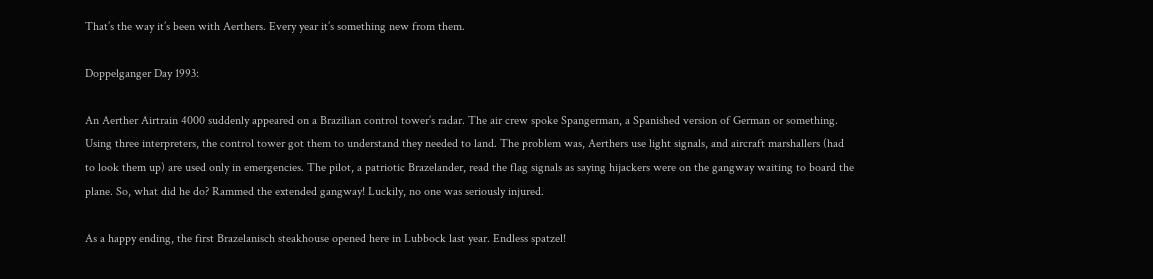That’s the way it’s been with Aerthers. Every year it’s something new from them.

Doppelganger Day 1993:

An Aerther Airtrain 4000 suddenly appeared on a Brazilian control tower’s radar. The air crew spoke Spangerman, a Spanished version of German or something. Using three interpreters, the control tower got them to understand they needed to land. The problem was, Aerthers use light signals, and aircraft marshallers (had to look them up) are used only in emergencies. The pilot, a patriotic Brazelander, read the flag signals as saying hijackers were on the gangway waiting to board the plane. So, what did he do? Rammed the extended gangway! Luckily, no one was seriously injured.

As a happy ending, the first Brazelanisch steakhouse opened here in Lubbock last year. Endless spatzel!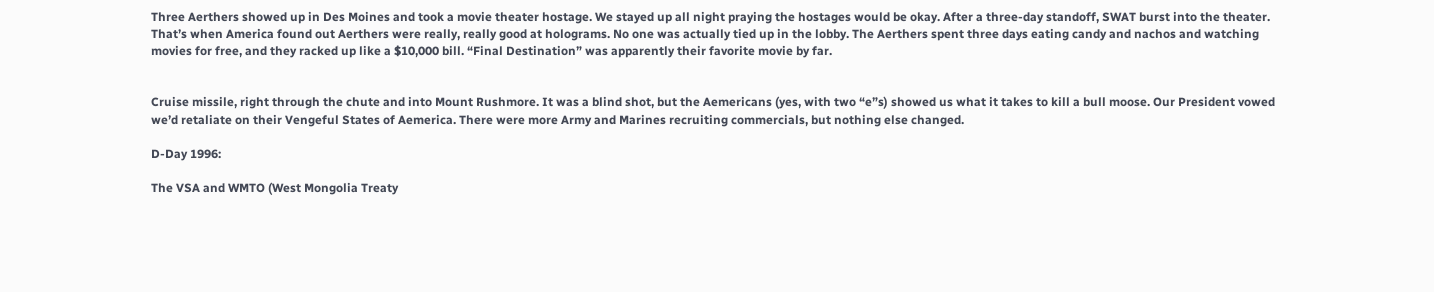Three Aerthers showed up in Des Moines and took a movie theater hostage. We stayed up all night praying the hostages would be okay. After a three-day standoff, SWAT burst into the theater. That’s when America found out Aerthers were really, really good at holograms. No one was actually tied up in the lobby. The Aerthers spent three days eating candy and nachos and watching movies for free, and they racked up like a $10,000 bill. “Final Destination” was apparently their favorite movie by far.


Cruise missile, right through the chute and into Mount Rushmore. It was a blind shot, but the Aemericans (yes, with two “e”s) showed us what it takes to kill a bull moose. Our President vowed we’d retaliate on their Vengeful States of Aemerica. There were more Army and Marines recruiting commercials, but nothing else changed.

D-Day 1996:

The VSA and WMTO (West Mongolia Treaty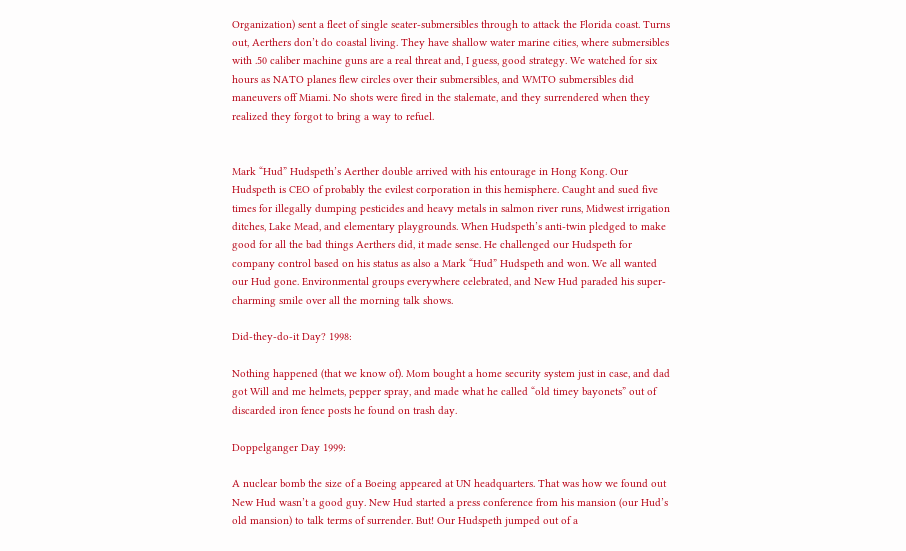Organization) sent a fleet of single seater-submersibles through to attack the Florida coast. Turns out, Aerthers don’t do coastal living. They have shallow water marine cities, where submersibles with .50 caliber machine guns are a real threat and, I guess, good strategy. We watched for six hours as NATO planes flew circles over their submersibles, and WMTO submersibles did maneuvers off Miami. No shots were fired in the stalemate, and they surrendered when they realized they forgot to bring a way to refuel.


Mark “Hud” Hudspeth’s Aerther double arrived with his entourage in Hong Kong. Our Hudspeth is CEO of probably the evilest corporation in this hemisphere. Caught and sued five times for illegally dumping pesticides and heavy metals in salmon river runs, Midwest irrigation ditches, Lake Mead, and elementary playgrounds. When Hudspeth’s anti-twin pledged to make good for all the bad things Aerthers did, it made sense. He challenged our Hudspeth for company control based on his status as also a Mark “Hud” Hudspeth and won. We all wanted our Hud gone. Environmental groups everywhere celebrated, and New Hud paraded his super-charming smile over all the morning talk shows.

Did-they-do-it Day? 1998:

Nothing happened (that we know of). Mom bought a home security system just in case, and dad got Will and me helmets, pepper spray, and made what he called “old timey bayonets” out of discarded iron fence posts he found on trash day.

Doppelganger Day 1999:

A nuclear bomb the size of a Boeing appeared at UN headquarters. That was how we found out New Hud wasn’t a good guy. New Hud started a press conference from his mansion (our Hud’s old mansion) to talk terms of surrender. But! Our Hudspeth jumped out of a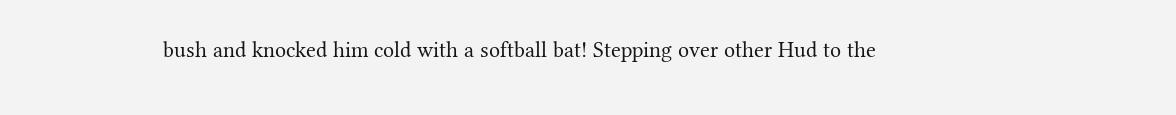bush and knocked him cold with a softball bat! Stepping over other Hud to the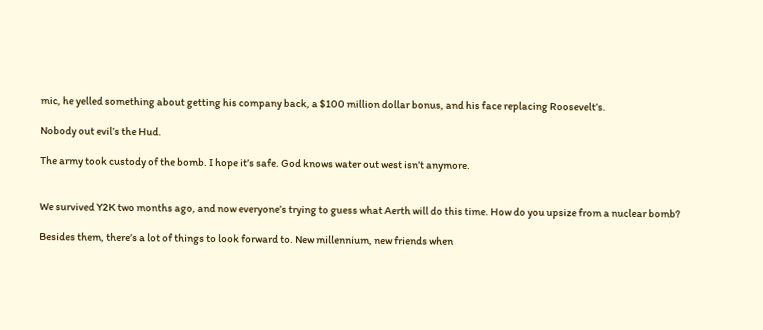mic, he yelled something about getting his company back, a $100 million dollar bonus, and his face replacing Roosevelt’s.

Nobody out evil’s the Hud.

The army took custody of the bomb. I hope it’s safe. God knows water out west isn’t anymore.


We survived Y2K two months ago, and now everyone’s trying to guess what Aerth will do this time. How do you upsize from a nuclear bomb?

Besides them, there’s a lot of things to look forward to. New millennium, new friends when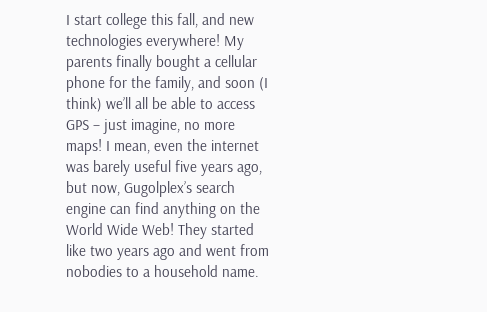I start college this fall, and new technologies everywhere! My parents finally bought a cellular phone for the family, and soon (I think) we’ll all be able to access GPS – just imagine, no more maps! I mean, even the internet was barely useful five years ago, but now, Gugolplex’s search engine can find anything on the World Wide Web! They started like two years ago and went from nobodies to a household name.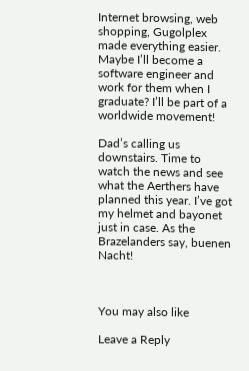Internet browsing, web shopping, Gugolplex made everything easier. Maybe I’ll become a software engineer and work for them when I graduate? I’ll be part of a worldwide movement!

Dad’s calling us downstairs. Time to watch the news and see what the Aerthers have planned this year. I’ve got my helmet and bayonet just in case. As the Brazelanders say, buenen Nacht!



You may also like

Leave a Reply